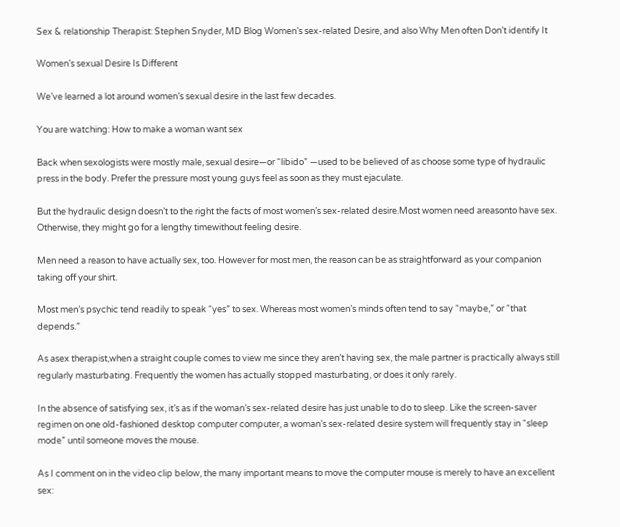Sex & relationship Therapist: Stephen Snyder, MD Blog Women’s sex-related Desire, and also Why Men often Don’t identify It

Women’s sexual Desire Is Different

We’ve learned a lot around women’s sexual desire in the last few decades.

You are watching: How to make a woman want sex

Back when sexologists were mostly male, sexual desire—or “libido” —used to be believed of as choose some type of hydraulic press in the body. Prefer the pressure most young guys feel as soon as they must ejaculate.

But the hydraulic design doesn’t to the right the facts of most women’s sex-related desire.Most women need areasonto have sex. Otherwise, they might go for a lengthy timewithout feeling desire.

Men need a reason to have actually sex, too. However for most men, the reason can be as straightforward as your companion taking off your shirt.

Most men’s psychic tend readily to speak “yes” to sex. Whereas most women’s minds often tend to say “maybe,” or “that depends.”

As asex therapist,when a straight couple comes to view me since they aren’t having sex, the male partner is practically always still regularly masturbating. Frequently the women has actually stopped masturbating, or does it only rarely.

In the absence of satisfying sex, it’s as if the woman’s sex-related desire has just unable to do to sleep. Like the screen-saver regimen on one old-fashioned desktop computer computer, a woman’s sex-related desire system will frequently stay in “sleep mode” until someone moves the mouse.

As I comment on in the video clip below, the many important means to move the computer mouse is merely to have an excellent sex: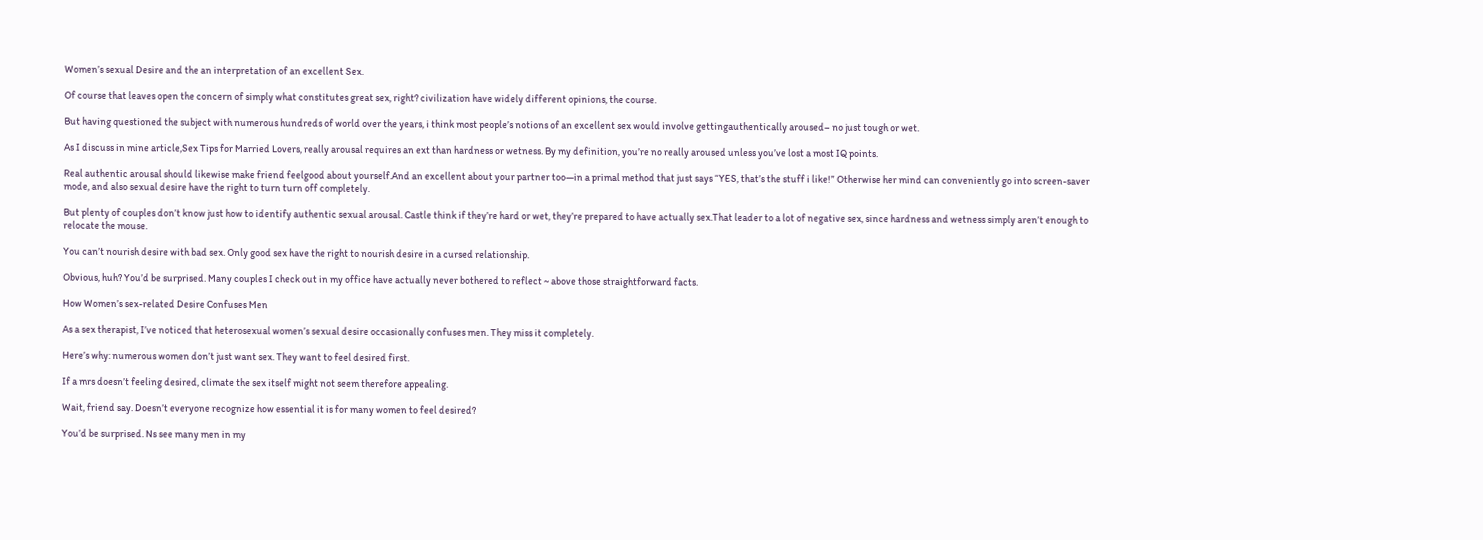Women’s sexual Desire and the an interpretation of an excellent Sex.

Of course that leaves open the concern of simply what constitutes great sex, right? civilization have widely different opinions, the course.

But having questioned the subject with numerous hundreds of world over the years, i think most people’s notions of an excellent sex would involve gettingauthentically aroused– no just tough or wet.

As I discuss in mine article,Sex Tips for Married Lovers, really arousal requires an ext than hardness or wetness. By my definition, you’re no really aroused unless you’ve lost a most IQ points.

Real authentic arousal should likewise make friend feelgood about yourself.And an excellent about your partner too—in a primal method that just says “YES, that’s the stuff i like!” Otherwise her mind can conveniently go into screen-saver mode, and also sexual desire have the right to turn turn off completely.

But plenty of couples don’t know just how to identify authentic sexual arousal. Castle think if they’re hard or wet, they’re prepared to have actually sex.That leader to a lot of negative sex, since hardness and wetness simply aren’t enough to relocate the mouse.

You can’t nourish desire with bad sex. Only good sex have the right to nourish desire in a cursed relationship.

Obvious, huh? You’d be surprised. Many couples I check out in my office have actually never bothered to reflect ~ above those straightforward facts.

How Women’s sex-related Desire Confuses Men

As a sex therapist, I’ve noticed that heterosexual women’s sexual desire occasionally confuses men. They miss it completely.

Here’s why: numerous women don’t just want sex. They want to feel desired first.

If a mrs doesn’t feeling desired, climate the sex itself might not seem therefore appealing.

Wait, friend say. Doesn’t everyone recognize how essential it is for many women to feel desired?

You’d be surprised. Ns see many men in my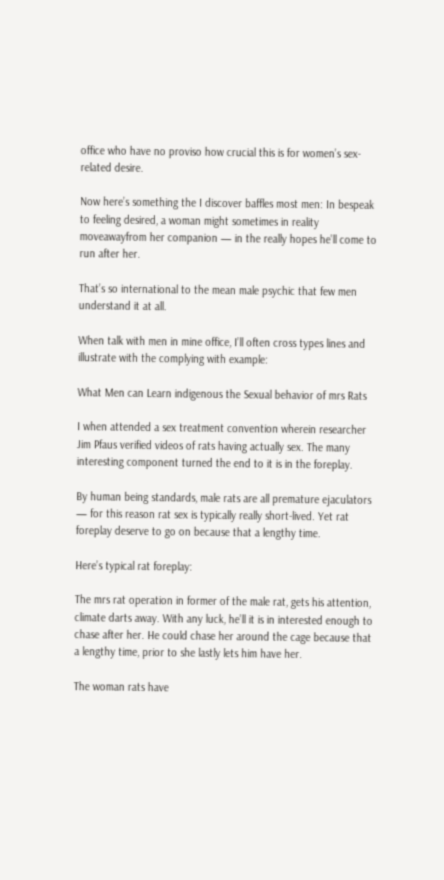office who have no proviso how crucial this is for women’s sex-related desire.

Now here’s something the I discover baffles most men: In bespeak to feeling desired, a woman might sometimes in reality moveawayfrom her companion — in the really hopes he’ll come to run after her.

That’s so international to the mean male psychic that few men understand it at all.

When talk with men in mine office, I’ll often cross types lines and illustrate with the complying with example:

What Men can Learn indigenous the Sexual behavior of mrs Rats

I when attended a sex treatment convention wherein researcher Jim Pfaus verified videos of rats having actually sex. The many interesting component turned the end to it is in the foreplay.

By human being standards, male rats are all premature ejaculators — for this reason rat sex is typically really short-lived. Yet rat foreplay deserve to go on because that a lengthy time.

Here’s typical rat foreplay:

The mrs rat operation in former of the male rat, gets his attention, climate darts away. With any luck, he’ll it is in interested enough to chase after her. He could chase her around the cage because that a lengthy time, prior to she lastly lets him have her.

The woman rats have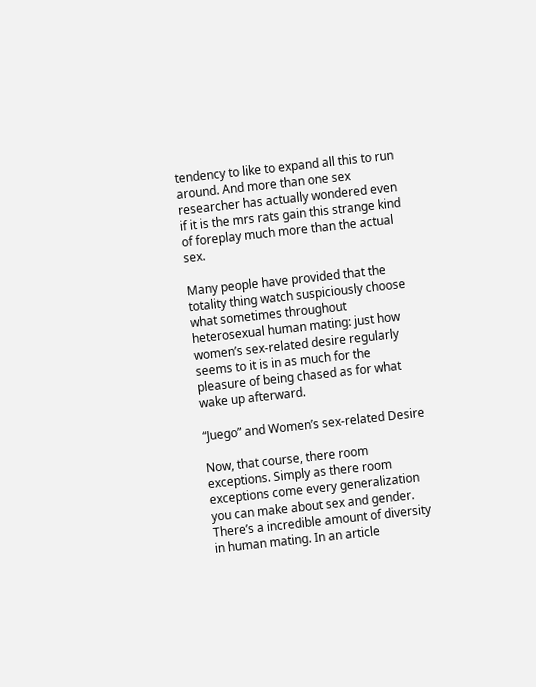tendency to like to expand all this to run around. And more than one sex researcher has actually wondered even if it is the mrs rats gain this strange kind of foreplay much more than the actual sex.

Many people have provided that the totality thing watch suspiciously choose what sometimes throughout heterosexual human mating: just how women’s sex-related desire regularly seems to it is in as much for the pleasure of being chased as for what wake up afterward.

“Juego” and Women’s sex-related Desire

Now, that course, there room exceptions. Simply as there room exceptions come every generalization you can make about sex and gender. There’s a incredible amount of diversity in human mating. In an article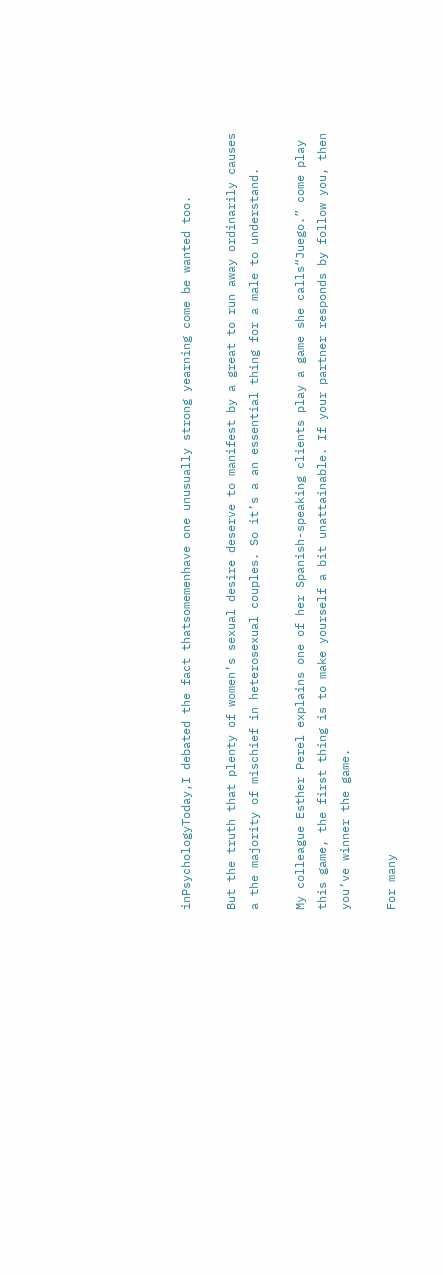inPsychologyToday,I debated the fact thatsomemenhave one unusually strong yearning come be wanted too.

But the truth that plenty of women’s sexual desire deserve to manifest by a great to run away ordinarily causes a the majority of mischief in heterosexual couples. So it’s a an essential thing for a male to understand.

My colleague Esther Perel explains one of her Spanish-speaking clients play a game she calls“Juego.” come play this game, the first thing is to make yourself a bit unattainable. If your partner responds by follow you, then you’ve winner the game.

For many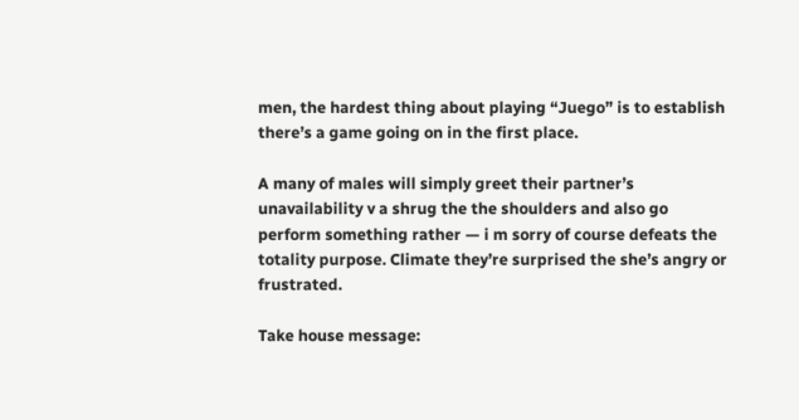men, the hardest thing about playing “Juego” is to establish there’s a game going on in the first place.

A many of males will simply greet their partner’s unavailability v a shrug the the shoulders and also go perform something rather — i m sorry of course defeats the totality purpose. Climate they’re surprised the she’s angry or frustrated.

Take house message: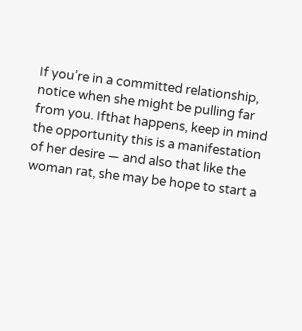If you’re in a committed relationship, notice when she might be pulling far from you. Ifthat happens, keep in mind the opportunity this is a manifestation of her desire — and also that like the woman rat, she may be hope to start a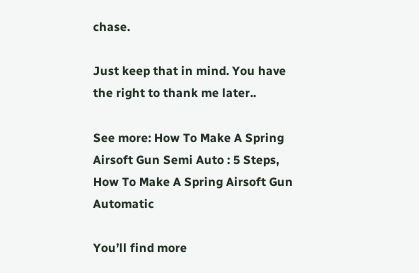chase.

Just keep that in mind. You have the right to thank me later..

See more: How To Make A Spring Airsoft Gun Semi Auto : 5 Steps, How To Make A Spring Airsoft Gun Automatic

You’ll find more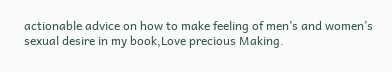actionable advice on how to make feeling of men’s and women’s sexual desire in my book,Love precious Making.